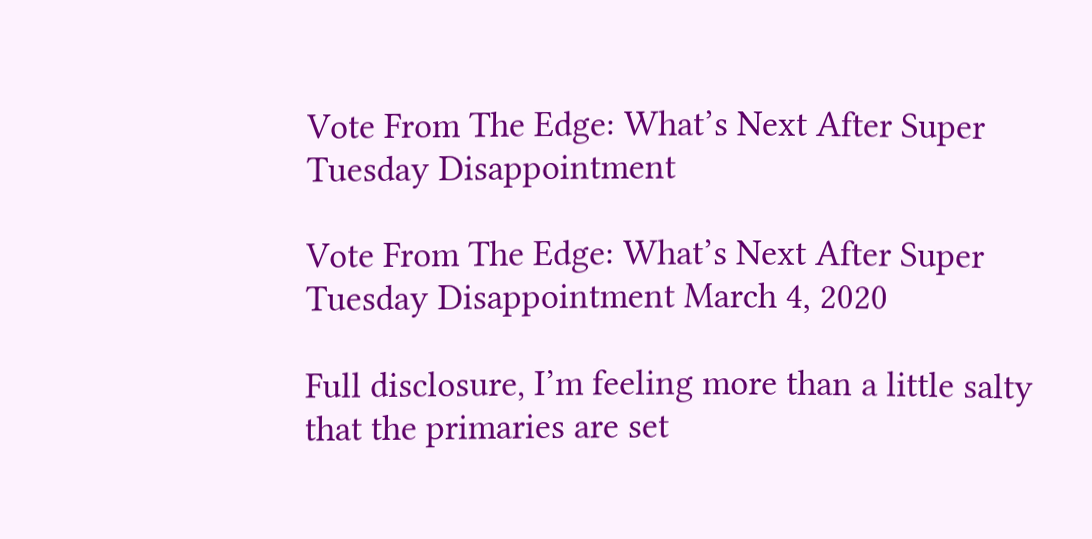Vote From The Edge: What’s Next After Super Tuesday Disappointment

Vote From The Edge: What’s Next After Super Tuesday Disappointment March 4, 2020

Full disclosure, I’m feeling more than a little salty that the primaries are set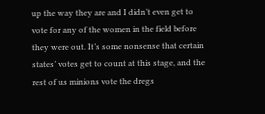up the way they are and I didn’t even get to vote for any of the women in the field before they were out. It’s some nonsense that certain states’ votes get to count at this stage, and the rest of us minions vote the dregs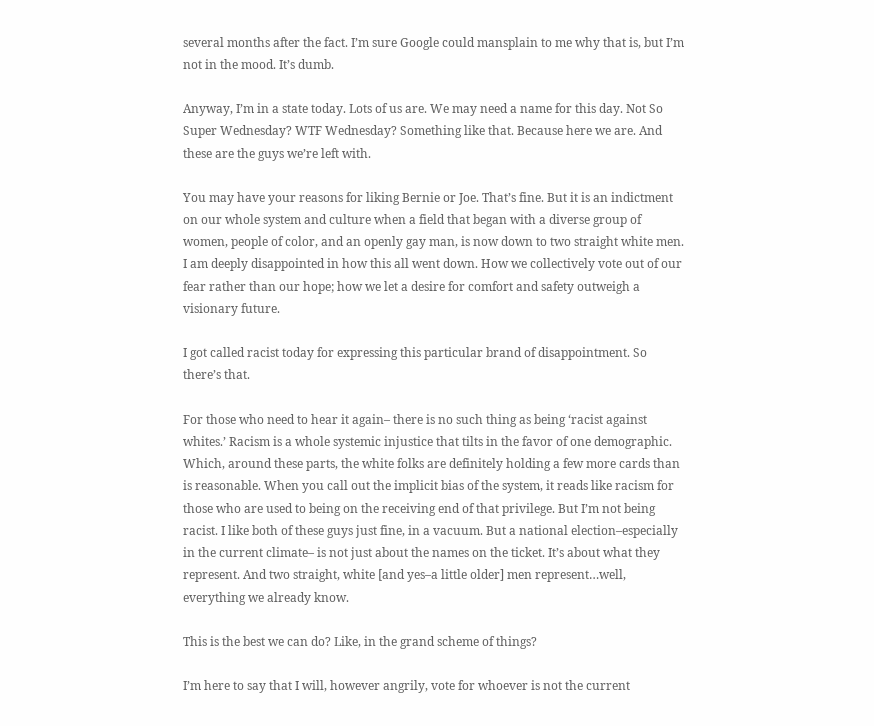several months after the fact. I’m sure Google could mansplain to me why that is, but I’m not in the mood. It’s dumb.

Anyway, I’m in a state today. Lots of us are. We may need a name for this day. Not So Super Wednesday? WTF Wednesday? Something like that. Because here we are. And these are the guys we’re left with.

You may have your reasons for liking Bernie or Joe. That’s fine. But it is an indictment on our whole system and culture when a field that began with a diverse group of women, people of color, and an openly gay man, is now down to two straight white men. I am deeply disappointed in how this all went down. How we collectively vote out of our fear rather than our hope; how we let a desire for comfort and safety outweigh a visionary future.

I got called racist today for expressing this particular brand of disappointment. So there’s that.

For those who need to hear it again– there is no such thing as being ‘racist against whites.’ Racism is a whole systemic injustice that tilts in the favor of one demographic. Which, around these parts, the white folks are definitely holding a few more cards than is reasonable. When you call out the implicit bias of the system, it reads like racism for those who are used to being on the receiving end of that privilege. But I’m not being racist. I like both of these guys just fine, in a vacuum. But a national election–especially in the current climate– is not just about the names on the ticket. It’s about what they represent. And two straight, white [and yes–a little older] men represent…well, everything we already know.

This is the best we can do? Like, in the grand scheme of things?

I’m here to say that I will, however angrily, vote for whoever is not the current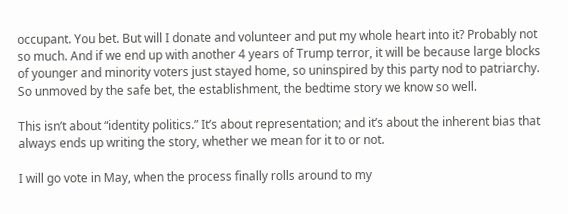occupant. You bet. But will I donate and volunteer and put my whole heart into it? Probably not so much. And if we end up with another 4 years of Trump terror, it will be because large blocks of younger and minority voters just stayed home, so uninspired by this party nod to patriarchy. So unmoved by the safe bet, the establishment, the bedtime story we know so well.

This isn’t about “identity politics.” It’s about representation; and it’s about the inherent bias that always ends up writing the story, whether we mean for it to or not.

I will go vote in May, when the process finally rolls around to my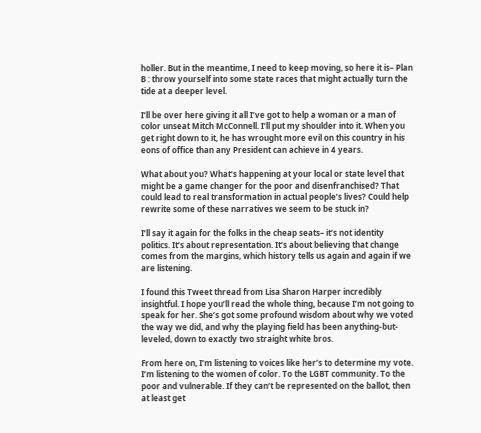holler. But in the meantime, I need to keep moving, so here it is– Plan B : throw yourself into some state races that might actually turn the tide at a deeper level.

I’ll be over here giving it all I’ve got to help a woman or a man of color unseat Mitch McConnell. I’ll put my shoulder into it. When you get right down to it, he has wrought more evil on this country in his eons of office than any President can achieve in 4 years.

What about you? What’s happening at your local or state level that might be a game changer for the poor and disenfranchised? That could lead to real transformation in actual people’s lives? Could help rewrite some of these narratives we seem to be stuck in?

I’ll say it again for the folks in the cheap seats– it’s not identity politics. It’s about representation. It’s about believing that change comes from the margins, which history tells us again and again if we are listening.

I found this Tweet thread from Lisa Sharon Harper incredibly insightful. I hope you’ll read the whole thing, because I’m not going to speak for her. She’s got some profound wisdom about why we voted the way we did, and why the playing field has been anything-but-leveled, down to exactly two straight white bros.

From here on, I’m listening to voices like her’s to determine my vote. I’m listening to the women of color. To the LGBT community. To the poor and vulnerable. If they can’t be represented on the ballot, then at least get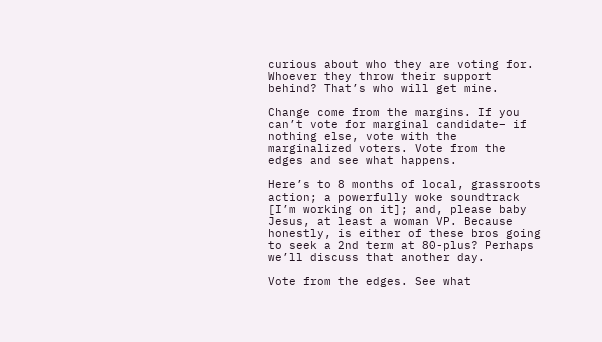curious about who they are voting for. Whoever they throw their support behind? That’s who will get mine.

Change come from the margins. If you can’t vote for marginal candidate– if nothing else, vote with the marginalized voters. Vote from the edges and see what happens.

Here’s to 8 months of local, grassroots action; a powerfully woke soundtrack [I’m working on it]; and, please baby Jesus, at least a woman VP. Because honestly, is either of these bros going to seek a 2nd term at 80-plus? Perhaps we’ll discuss that another day.

Vote from the edges. See what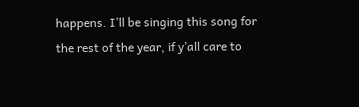happens. I’ll be singing this song for the rest of the year, if y’all care to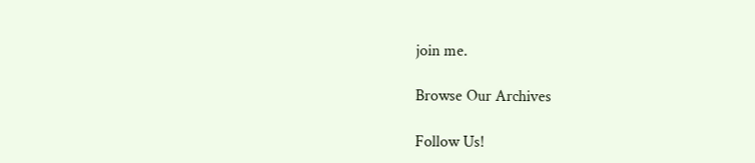join me.

Browse Our Archives

Follow Us!